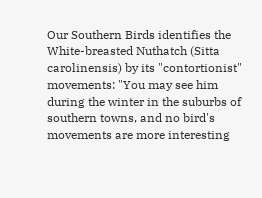Our Southern Birds identifies the White-breasted Nuthatch (Sitta carolinensis) by its "contortionist" movements: "You may see him during the winter in the suburbs of southern towns, and no bird's movements are more interesting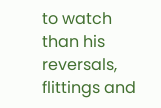to watch than his reversals, flittings and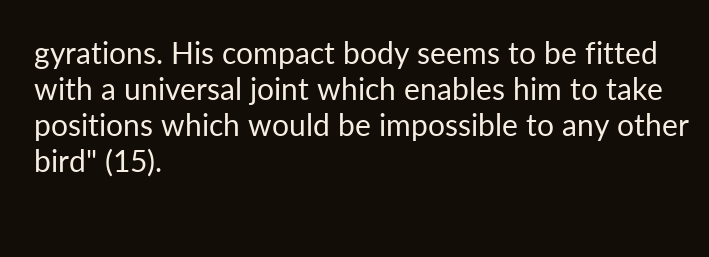gyrations. His compact body seems to be fitted with a universal joint which enables him to take positions which would be impossible to any other bird" (15).